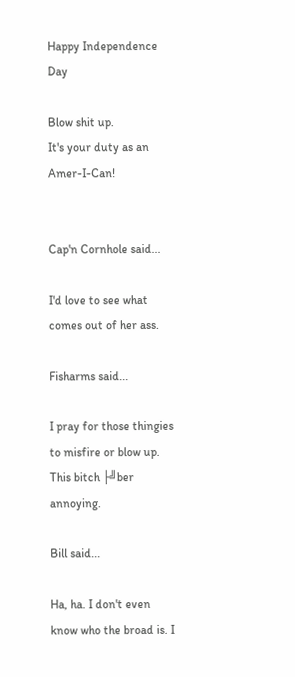Happy Independence Day

Blow shit up.
It's your duty as an Amer-I-Can!


Cap'n Cornhole said...

I'd love to see what comes out of her ass.

Fisharms said...

I pray for those thingies to misfire or blow up. This bitch ├╝ber annoying.

Bill said...

Ha, ha. I don't even know who the broad is. I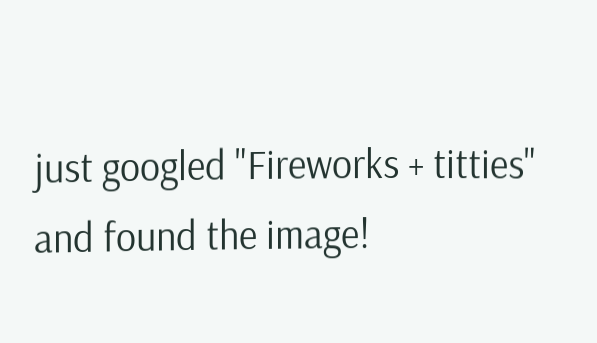just googled "Fireworks + titties" and found the image!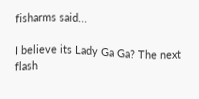fisharms said...

I believe its Lady Ga Ga? The next flash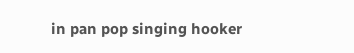in pan pop singing hooker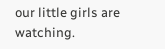our little girls are watching.